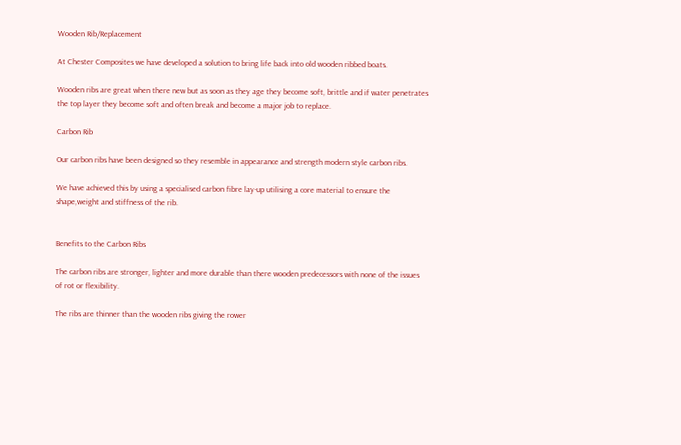Wooden Rib/Replacement

At Chester Composites we have developed a solution to bring life back into old wooden ribbed boats.

Wooden ribs are great when there new but as soon as they age they become soft, brittle and if water penetrates the top layer they become soft and often break and become a major job to replace.

Carbon Rib

Our carbon ribs have been designed so they resemble in appearance and strength modern style carbon ribs.

We have achieved this by using a specialised carbon fibre lay-up utilising a core material to ensure the shape,weight and stiffness of the rib.


Benefits to the Carbon Ribs

The carbon ribs are stronger, lighter and more durable than there wooden predecessors with none of the issues of rot or flexibility.

The ribs are thinner than the wooden ribs giving the rower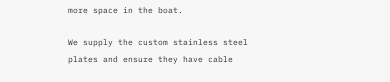more space in the boat.

We supply the custom stainless steel plates and ensure they have cable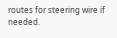routes for steering wire if needed.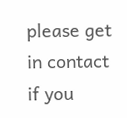please get in contact if you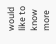would like to know more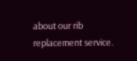about our rib replacement service.